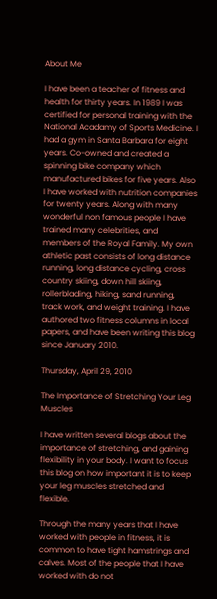About Me

I have been a teacher of fitness and health for thirty years. In 1989 I was certified for personal training with the National Acadamy of Sports Medicine. I had a gym in Santa Barbara for eight years. Co-owned and created a spinning bike company which manufactured bikes for five years. Also I have worked with nutrition companies for twenty years. Along with many wonderful non famous people I have trained many celebrities, and members of the Royal Family. My own athletic past consists of long distance running, long distance cycling, cross country skiing, down hill skiing, rollerblading, hiking, sand running, track work, and weight training. I have authored two fitness columns in local papers, and have been writing this blog since January 2010.

Thursday, April 29, 2010

The Importance of Stretching Your Leg Muscles

I have written several blogs about the importance of stretching, and gaining flexibility in your body. I want to focus this blog on how important it is to keep your leg muscles stretched and flexible.

Through the many years that I have worked with people in fitness, it is common to have tight hamstrings and calves. Most of the people that I have worked with do not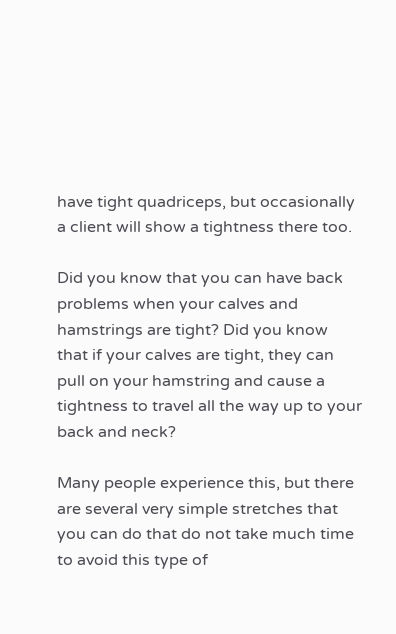have tight quadriceps, but occasionally a client will show a tightness there too.

Did you know that you can have back problems when your calves and hamstrings are tight? Did you know that if your calves are tight, they can pull on your hamstring and cause a tightness to travel all the way up to your back and neck?

Many people experience this, but there are several very simple stretches that you can do that do not take much time to avoid this type of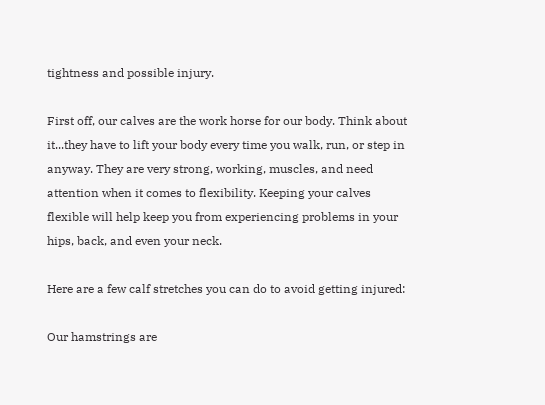tightness and possible injury.

First off, our calves are the work horse for our body. Think about it...they have to lift your body every time you walk, run, or step in anyway. They are very strong, working, muscles, and need attention when it comes to flexibility. Keeping your calves flexible will help keep you from experiencing problems in your hips, back, and even your neck.

Here are a few calf stretches you can do to avoid getting injured:

Our hamstrings are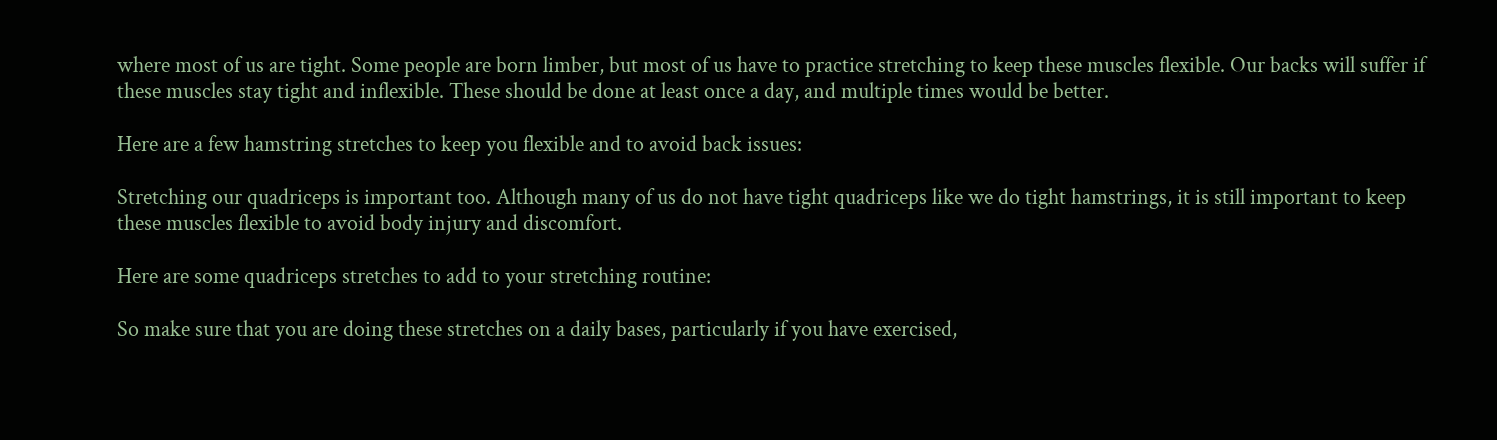where most of us are tight. Some people are born limber, but most of us have to practice stretching to keep these muscles flexible. Our backs will suffer if these muscles stay tight and inflexible. These should be done at least once a day, and multiple times would be better.

Here are a few hamstring stretches to keep you flexible and to avoid back issues:

Stretching our quadriceps is important too. Although many of us do not have tight quadriceps like we do tight hamstrings, it is still important to keep these muscles flexible to avoid body injury and discomfort.

Here are some quadriceps stretches to add to your stretching routine:

So make sure that you are doing these stretches on a daily bases, particularly if you have exercised,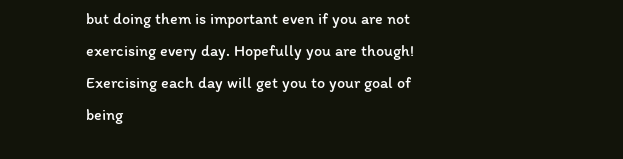but doing them is important even if you are not exercising every day. Hopefully you are though! Exercising each day will get you to your goal of being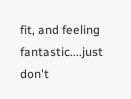fit, and feeling fantastic....just don't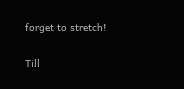forget to stretch!

Till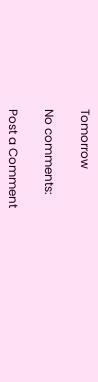Tomorrow

No comments:

Post a Comment